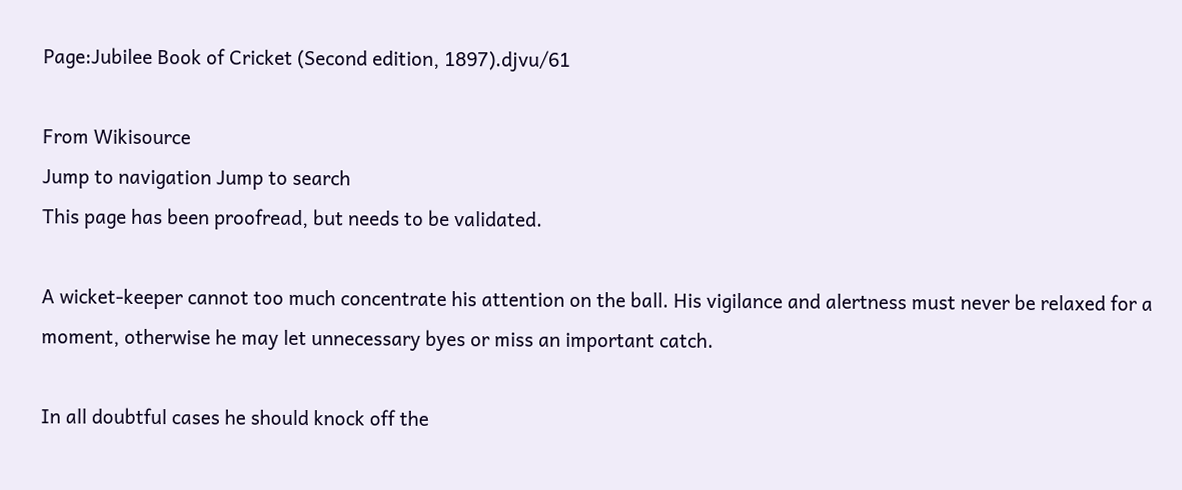Page:Jubilee Book of Cricket (Second edition, 1897).djvu/61

From Wikisource
Jump to navigation Jump to search
This page has been proofread, but needs to be validated.

A wicket-keeper cannot too much concentrate his attention on the ball. His vigilance and alertness must never be relaxed for a moment, otherwise he may let unnecessary byes or miss an important catch.

In all doubtful cases he should knock off the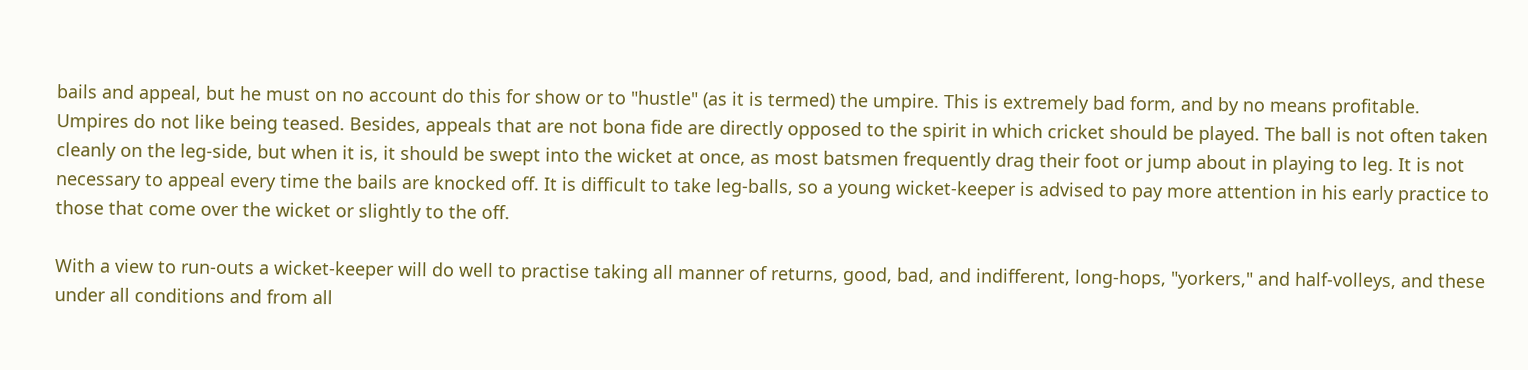bails and appeal, but he must on no account do this for show or to "hustle" (as it is termed) the umpire. This is extremely bad form, and by no means profitable. Umpires do not like being teased. Besides, appeals that are not bona fide are directly opposed to the spirit in which cricket should be played. The ball is not often taken cleanly on the leg-side, but when it is, it should be swept into the wicket at once, as most batsmen frequently drag their foot or jump about in playing to leg. It is not necessary to appeal every time the bails are knocked off. It is difficult to take leg-balls, so a young wicket-keeper is advised to pay more attention in his early practice to those that come over the wicket or slightly to the off.

With a view to run-outs a wicket-keeper will do well to practise taking all manner of returns, good, bad, and indifferent, long-hops, "yorkers," and half-volleys, and these under all conditions and from all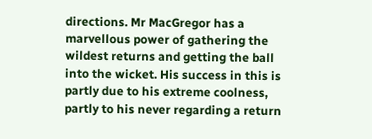directions. Mr MacGregor has a marvellous power of gathering the wildest returns and getting the ball into the wicket. His success in this is partly due to his extreme coolness, partly to his never regarding a return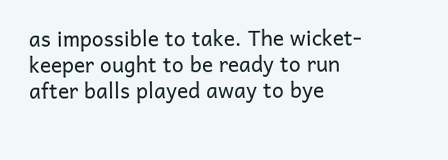as impossible to take. The wicket-keeper ought to be ready to run after balls played away to bye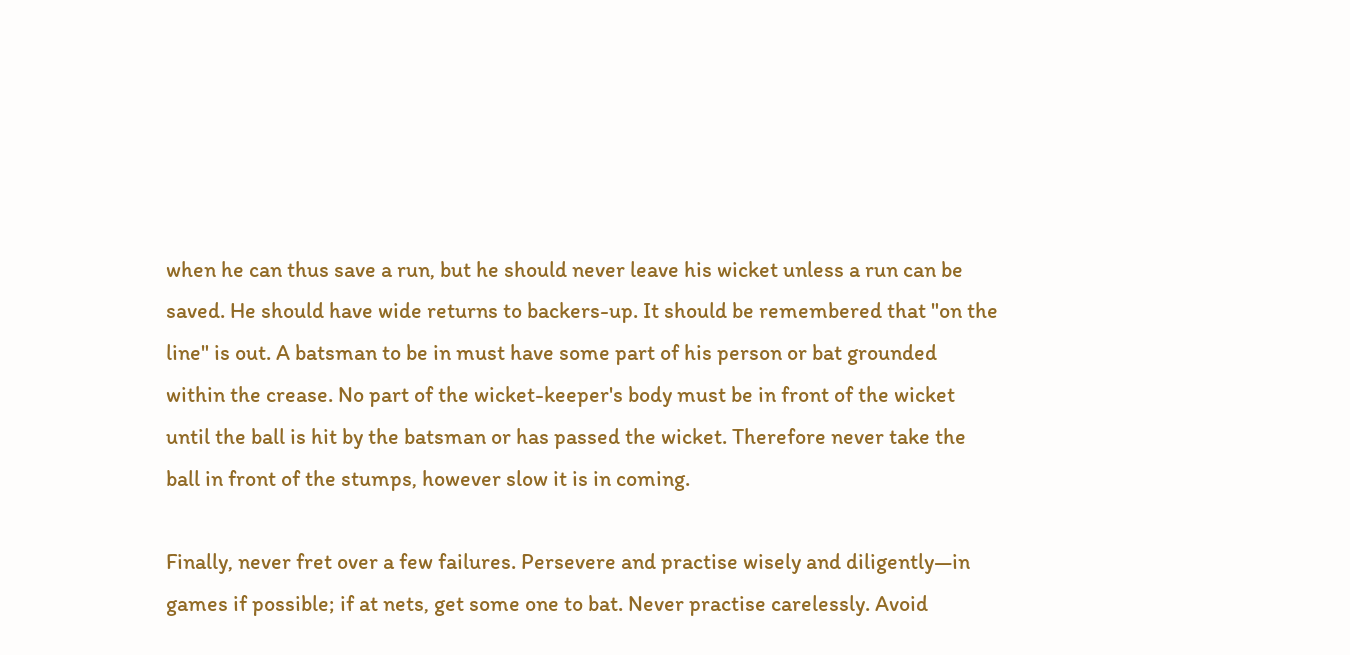when he can thus save a run, but he should never leave his wicket unless a run can be saved. He should have wide returns to backers-up. It should be remembered that "on the line" is out. A batsman to be in must have some part of his person or bat grounded within the crease. No part of the wicket-keeper's body must be in front of the wicket until the ball is hit by the batsman or has passed the wicket. Therefore never take the ball in front of the stumps, however slow it is in coming.

Finally, never fret over a few failures. Persevere and practise wisely and diligently—in games if possible; if at nets, get some one to bat. Never practise carelessly. Avoid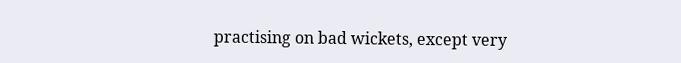practising on bad wickets, except very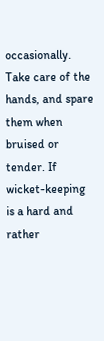occasionally. Take care of the hands, and spare them when bruised or tender. If wicket-keeping is a hard and rather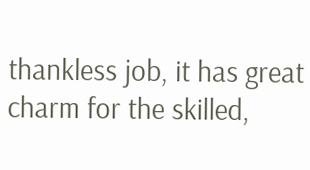thankless job, it has great charm for the skilled,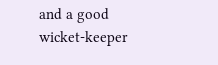and a good wicket-keeper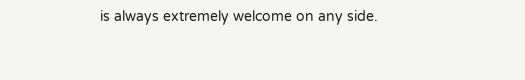is always extremely welcome on any side.